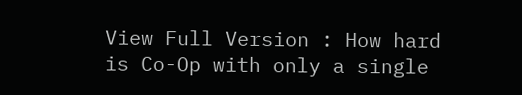View Full Version : How hard is Co-Op with only a single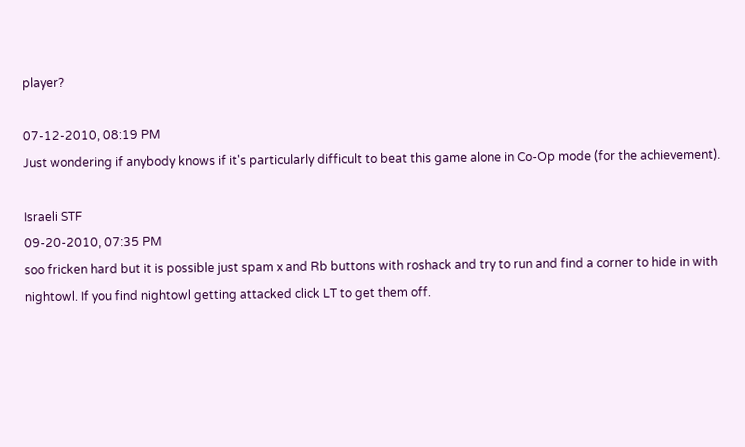player?

07-12-2010, 08:19 PM
Just wondering if anybody knows if it's particularly difficult to beat this game alone in Co-Op mode (for the achievement).

Israeli STF
09-20-2010, 07:35 PM
soo fricken hard but it is possible just spam x and Rb buttons with roshack and try to run and find a corner to hide in with nightowl. If you find nightowl getting attacked click LT to get them off.